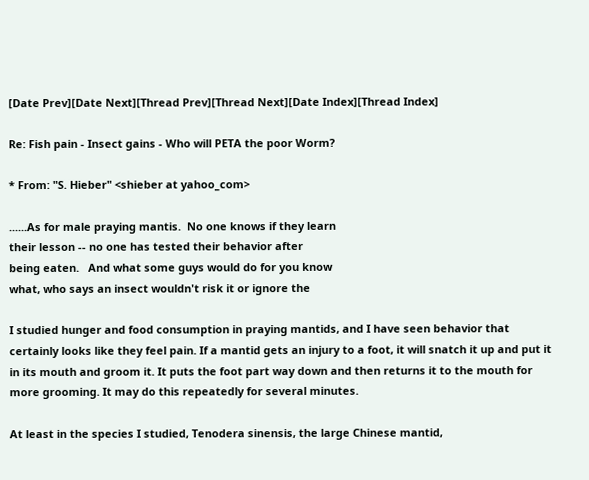[Date Prev][Date Next][Thread Prev][Thread Next][Date Index][Thread Index]

Re: Fish pain - Insect gains - Who will PETA the poor Worm?

* From: "S. Hieber" <shieber at yahoo_com>

......As for male praying mantis.  No one knows if they learn
their lesson -- no one has tested their behavior after
being eaten.   And what some guys would do for you know
what, who says an insect wouldn't risk it or ignore the

I studied hunger and food consumption in praying mantids, and I have seen behavior that certainly looks like they feel pain. If a mantid gets an injury to a foot, it will snatch it up and put it in its mouth and groom it. It puts the foot part way down and then returns it to the mouth for more grooming. It may do this repeatedly for several minutes.

At least in the species I studied, Tenodera sinensis, the large Chinese mantid,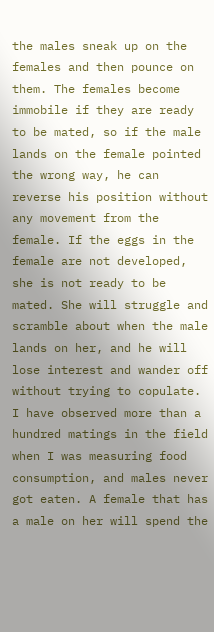the males sneak up on the females and then pounce on them. The females become immobile if they are ready to be mated, so if the male lands on the female pointed the wrong way, he can reverse his position without any movement from the female. If the eggs in the female are not developed, she is not ready to be mated. She will struggle and scramble about when the male lands on her, and he will lose interest and wander off without trying to copulate. I have observed more than a hundred matings in the field when I was measuring food consumption, and males never got eaten. A female that has a male on her will spend the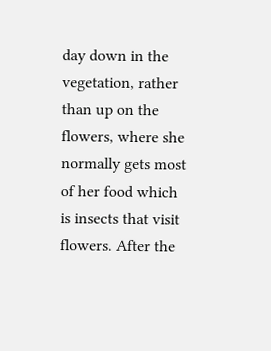day down in the vegetation, rather than up on the flowers, where she normally gets most of her food which is insects that visit flowers. After the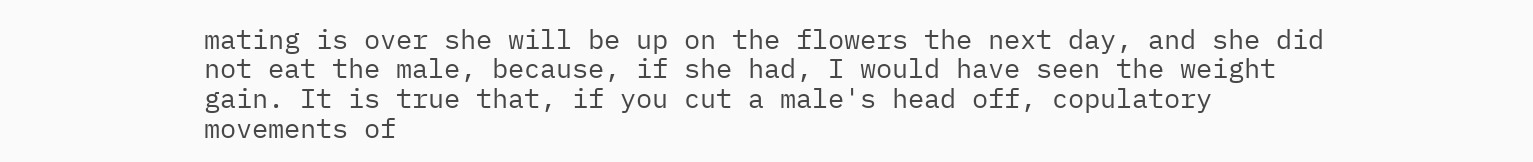mating is over she will be up on the flowers the next day, and she did not eat the male, because, if she had, I would have seen the weight gain. It is true that, if you cut a male's head off, copulatory movements of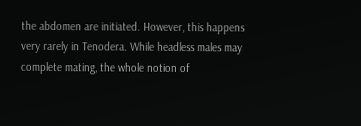the abdomen are initiated. However, this happens very rarely in Tenodera. While headless males may complete mating, the whole notion of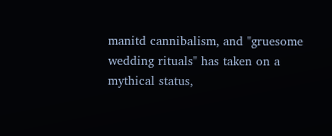manitd cannibalism, and "gruesome wedding rituals" has taken on a mythical status,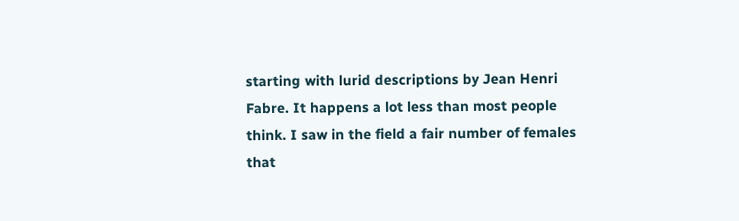starting with lurid descriptions by Jean Henri Fabre. It happens a lot less than most people think. I saw in the field a fair number of females that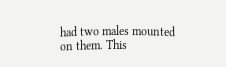had two males mounted on them. This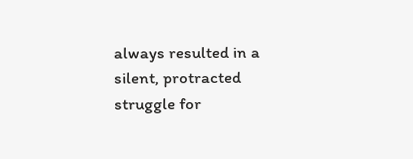always resulted in a silent, protracted struggle for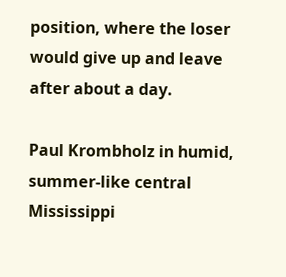position, where the loser would give up and leave after about a day.

Paul Krombholz in humid, summer-like central Mississippi